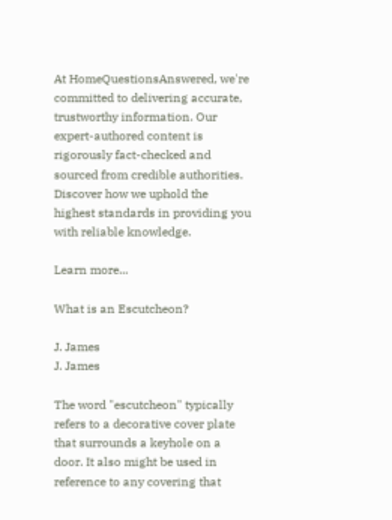At HomeQuestionsAnswered, we're committed to delivering accurate, trustworthy information. Our expert-authored content is rigorously fact-checked and sourced from credible authorities. Discover how we uphold the highest standards in providing you with reliable knowledge.

Learn more...

What is an Escutcheon?

J. James
J. James

The word "escutcheon" typically refers to a decorative cover plate that surrounds a keyhole on a door. It also might be used in reference to any covering that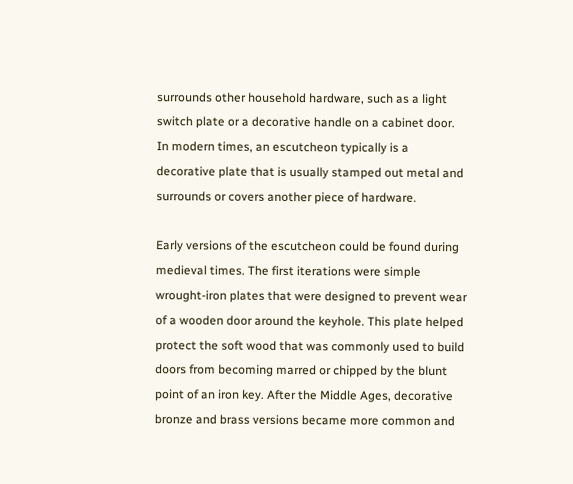surrounds other household hardware, such as a light switch plate or a decorative handle on a cabinet door. In modern times, an escutcheon typically is a decorative plate that is usually stamped out metal and surrounds or covers another piece of hardware.

Early versions of the escutcheon could be found during medieval times. The first iterations were simple wrought-iron plates that were designed to prevent wear of a wooden door around the keyhole. This plate helped protect the soft wood that was commonly used to build doors from becoming marred or chipped by the blunt point of an iron key. After the Middle Ages, decorative bronze and brass versions became more common and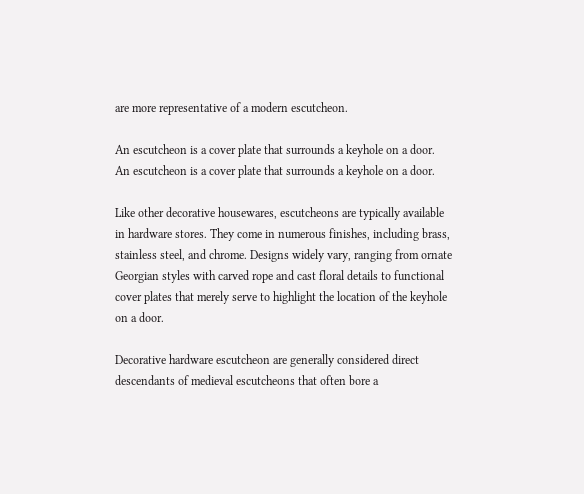are more representative of a modern escutcheon.

An escutcheon is a cover plate that surrounds a keyhole on a door.
An escutcheon is a cover plate that surrounds a keyhole on a door.

Like other decorative housewares, escutcheons are typically available in hardware stores. They come in numerous finishes, including brass, stainless steel, and chrome. Designs widely vary, ranging from ornate Georgian styles with carved rope and cast floral details to functional cover plates that merely serve to highlight the location of the keyhole on a door.

Decorative hardware escutcheon are generally considered direct descendants of medieval escutcheons that often bore a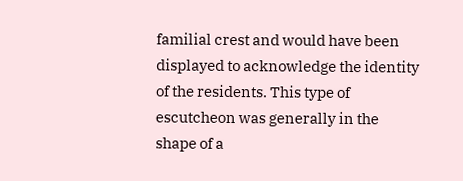familial crest and would have been displayed to acknowledge the identity of the residents. This type of escutcheon was generally in the shape of a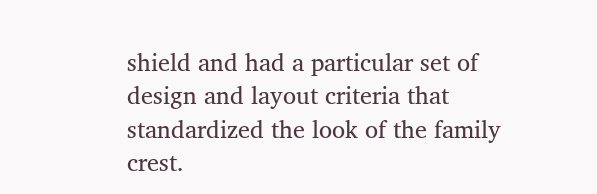shield and had a particular set of design and layout criteria that standardized the look of the family crest.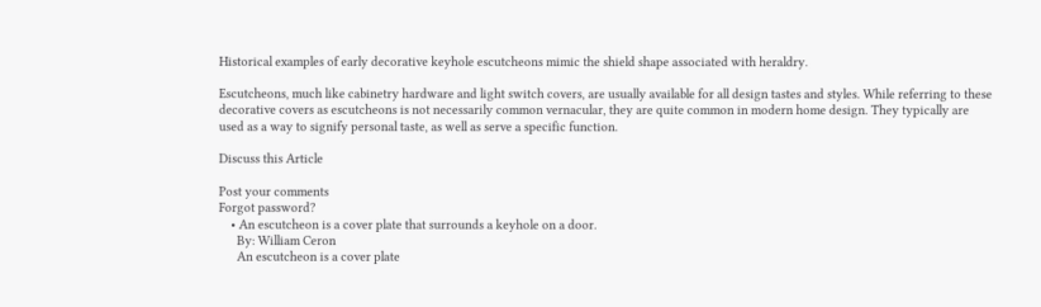Historical examples of early decorative keyhole escutcheons mimic the shield shape associated with heraldry.

Escutcheons, much like cabinetry hardware and light switch covers, are usually available for all design tastes and styles. While referring to these decorative covers as escutcheons is not necessarily common vernacular, they are quite common in modern home design. They typically are used as a way to signify personal taste, as well as serve a specific function.

Discuss this Article

Post your comments
Forgot password?
    • An escutcheon is a cover plate that surrounds a keyhole on a door.
      By: William Ceron
      An escutcheon is a cover plate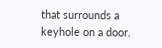that surrounds a keyhole on a door.